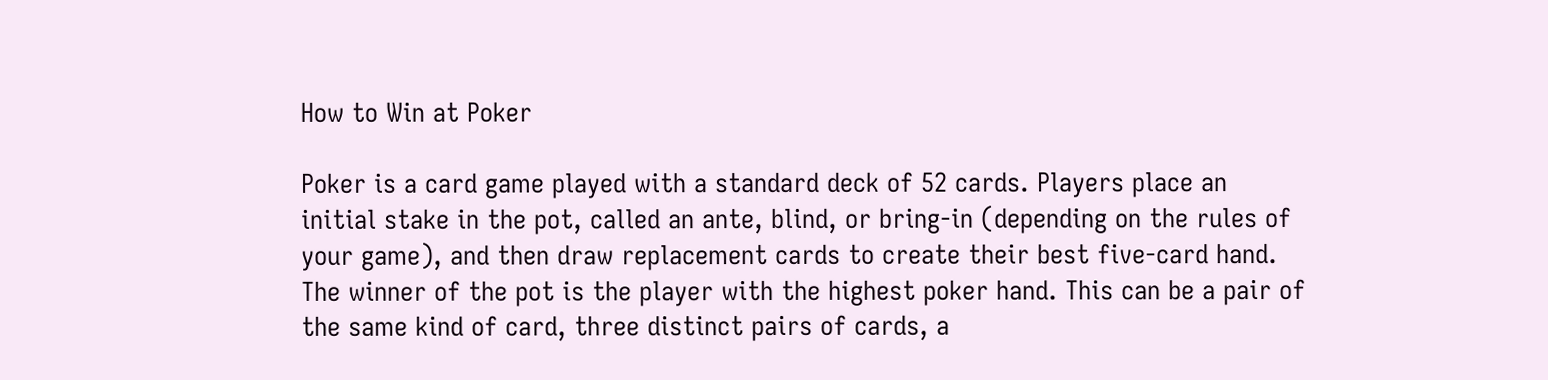How to Win at Poker

Poker is a card game played with a standard deck of 52 cards. Players place an initial stake in the pot, called an ante, blind, or bring-in (depending on the rules of your game), and then draw replacement cards to create their best five-card hand. The winner of the pot is the player with the highest poker hand. This can be a pair of the same kind of card, three distinct pairs of cards, a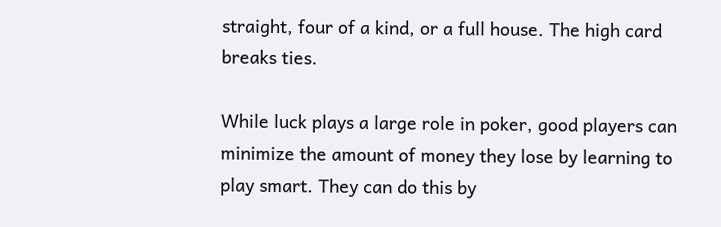straight, four of a kind, or a full house. The high card breaks ties.

While luck plays a large role in poker, good players can minimize the amount of money they lose by learning to play smart. They can do this by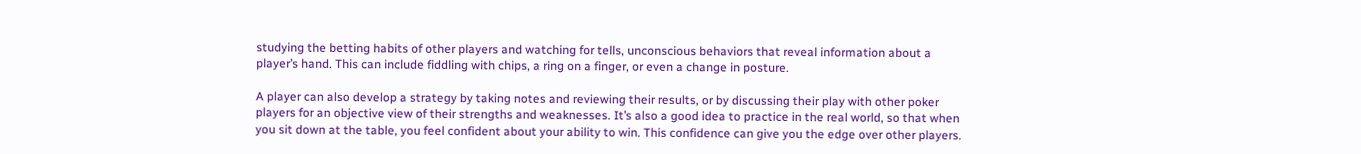studying the betting habits of other players and watching for tells, unconscious behaviors that reveal information about a player’s hand. This can include fiddling with chips, a ring on a finger, or even a change in posture.

A player can also develop a strategy by taking notes and reviewing their results, or by discussing their play with other poker players for an objective view of their strengths and weaknesses. It’s also a good idea to practice in the real world, so that when you sit down at the table, you feel confident about your ability to win. This confidence can give you the edge over other players.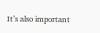It’s also important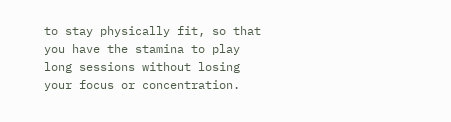to stay physically fit, so that you have the stamina to play long sessions without losing your focus or concentration.